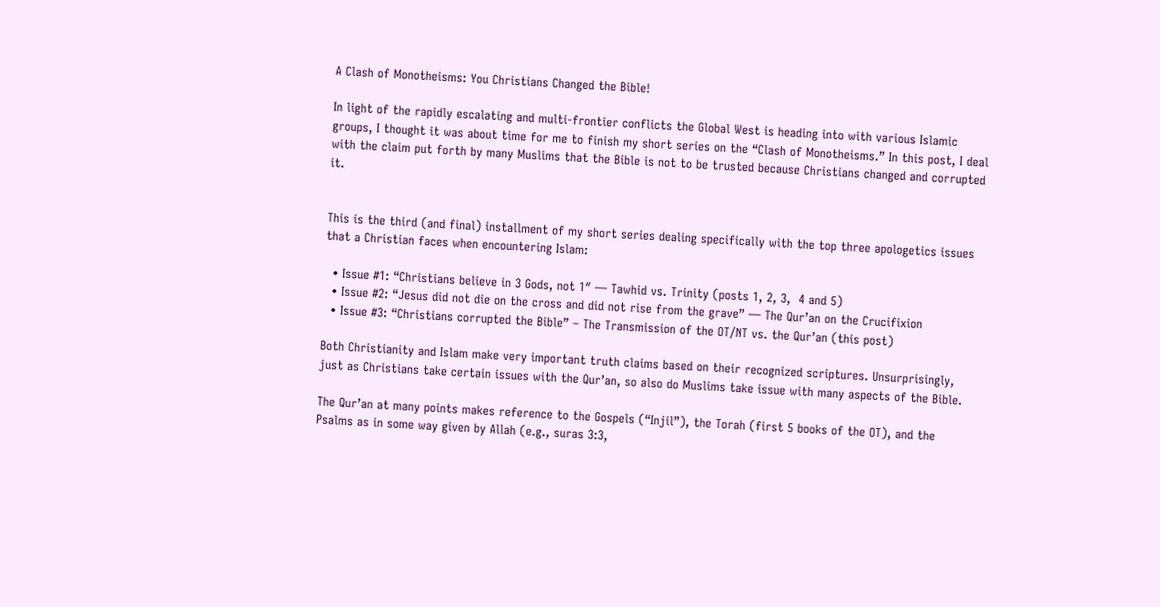A Clash of Monotheisms: You Christians Changed the Bible!

In light of the rapidly escalating and multi-frontier conflicts the Global West is heading into with various Islamic groups, I thought it was about time for me to finish my short series on the “Clash of Monotheisms.” In this post, I deal with the claim put forth by many Muslims that the Bible is not to be trusted because Christians changed and corrupted it.


This is the third (and final) installment of my short series dealing specifically with the top three apologetics issues that a Christian faces when encountering Islam:

  • Issue #1: “Christians believe in 3 Gods, not 1″ — Tawhid vs. Trinity (posts 1, 2, 3,  4 and 5)
  • Issue #2: “Jesus did not die on the cross and did not rise from the grave” — The Qur’an on the Crucifixion
  • Issue #3: “Christians corrupted the Bible” – The Transmission of the OT/NT vs. the Qur’an (this post)

Both Christianity and Islam make very important truth claims based on their recognized scriptures. Unsurprisingly, just as Christians take certain issues with the Qur’an, so also do Muslims take issue with many aspects of the Bible.

The Qur’an at many points makes reference to the Gospels (“Injil”), the Torah (first 5 books of the OT), and the Psalms as in some way given by Allah (e.g., suras 3:3,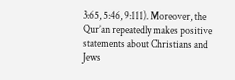3:65, 5:46, 9:111). Moreover, the Qur’an repeatedly makes positive statements about Christians and Jews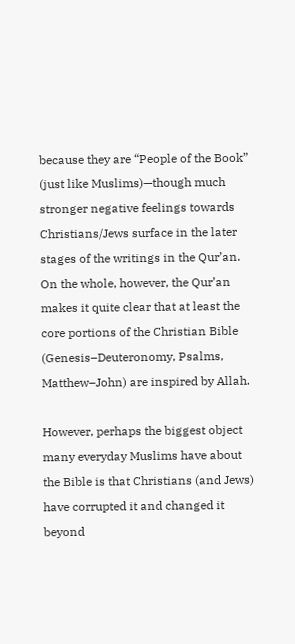because they are “People of the Book” (just like Muslims)—though much stronger negative feelings towards Christians/Jews surface in the later stages of the writings in the Qur’an. On the whole, however, the Qur’an makes it quite clear that at least the core portions of the Christian Bible (Genesis–Deuteronomy, Psalms, Matthew–John) are inspired by Allah.

However, perhaps the biggest object many everyday Muslims have about the Bible is that Christians (and Jews) have corrupted it and changed it beyond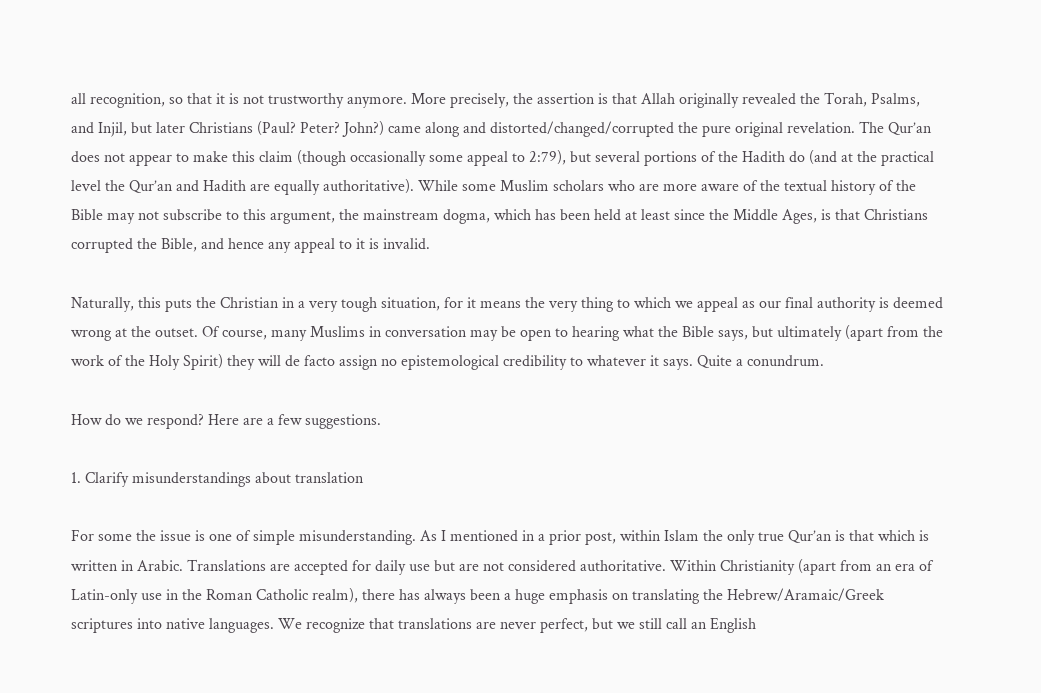all recognition, so that it is not trustworthy anymore. More precisely, the assertion is that Allah originally revealed the Torah, Psalms, and Injil, but later Christians (Paul? Peter? John?) came along and distorted/changed/corrupted the pure original revelation. The Qur’an does not appear to make this claim (though occasionally some appeal to 2:79), but several portions of the Hadith do (and at the practical level the Qur’an and Hadith are equally authoritative). While some Muslim scholars who are more aware of the textual history of the Bible may not subscribe to this argument, the mainstream dogma, which has been held at least since the Middle Ages, is that Christians corrupted the Bible, and hence any appeal to it is invalid.

Naturally, this puts the Christian in a very tough situation, for it means the very thing to which we appeal as our final authority is deemed wrong at the outset. Of course, many Muslims in conversation may be open to hearing what the Bible says, but ultimately (apart from the work of the Holy Spirit) they will de facto assign no epistemological credibility to whatever it says. Quite a conundrum.

How do we respond? Here are a few suggestions.

1. Clarify misunderstandings about translation

For some the issue is one of simple misunderstanding. As I mentioned in a prior post, within Islam the only true Qur’an is that which is written in Arabic. Translations are accepted for daily use but are not considered authoritative. Within Christianity (apart from an era of Latin-only use in the Roman Catholic realm), there has always been a huge emphasis on translating the Hebrew/Aramaic/Greek scriptures into native languages. We recognize that translations are never perfect, but we still call an English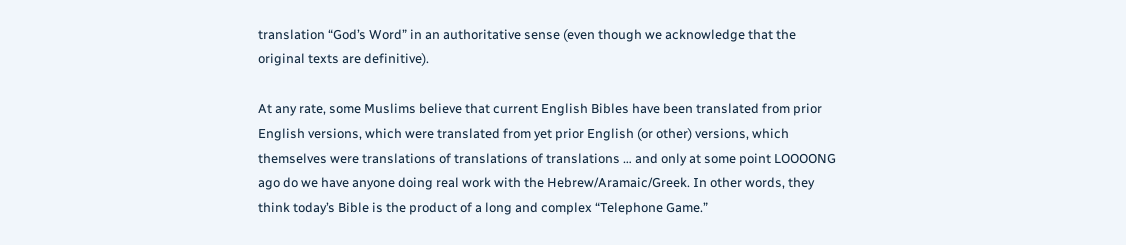translation “God’s Word” in an authoritative sense (even though we acknowledge that the original texts are definitive).

At any rate, some Muslims believe that current English Bibles have been translated from prior English versions, which were translated from yet prior English (or other) versions, which themselves were translations of translations of translations … and only at some point LOOOONG ago do we have anyone doing real work with the Hebrew/Aramaic/Greek. In other words, they think today’s Bible is the product of a long and complex “Telephone Game.”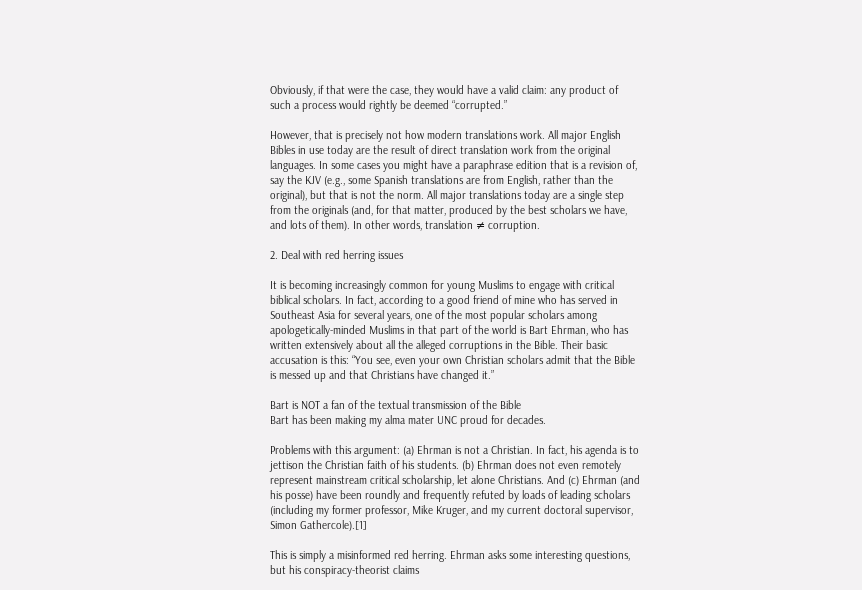Obviously, if that were the case, they would have a valid claim: any product of such a process would rightly be deemed “corrupted.”

However, that is precisely not how modern translations work. All major English Bibles in use today are the result of direct translation work from the original languages. In some cases you might have a paraphrase edition that is a revision of, say the KJV (e.g., some Spanish translations are from English, rather than the original), but that is not the norm. All major translations today are a single step from the originals (and, for that matter, produced by the best scholars we have, and lots of them). In other words, translation ≠ corruption.

2. Deal with red herring issues

It is becoming increasingly common for young Muslims to engage with critical biblical scholars. In fact, according to a good friend of mine who has served in Southeast Asia for several years, one of the most popular scholars among apologetically-minded Muslims in that part of the world is Bart Ehrman, who has written extensively about all the alleged corruptions in the Bible. Their basic accusation is this: “You see, even your own Christian scholars admit that the Bible is messed up and that Christians have changed it.”

Bart is NOT a fan of the textual transmission of the Bible
Bart has been making my alma mater UNC proud for decades.

Problems with this argument: (a) Ehrman is not a Christian. In fact, his agenda is to jettison the Christian faith of his students. (b) Ehrman does not even remotely represent mainstream critical scholarship, let alone Christians. And (c) Ehrman (and his posse) have been roundly and frequently refuted by loads of leading scholars (including my former professor, Mike Kruger, and my current doctoral supervisor, Simon Gathercole).[1]

This is simply a misinformed red herring. Ehrman asks some interesting questions, but his conspiracy-theorist claims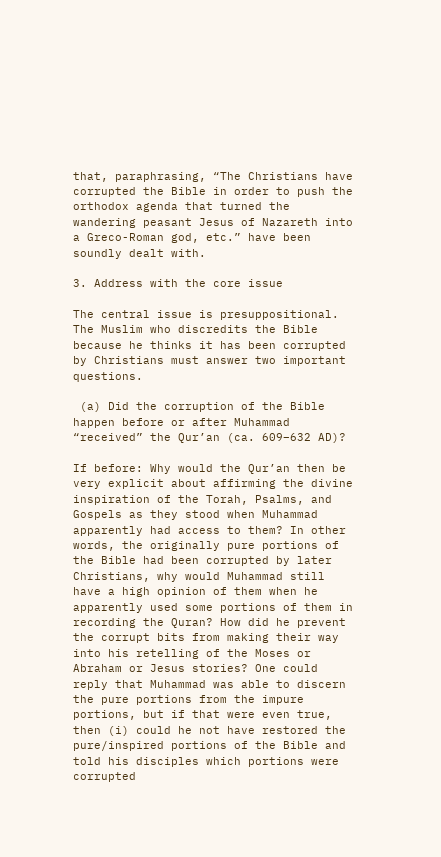that, paraphrasing, “The Christians have corrupted the Bible in order to push the orthodox agenda that turned the wandering peasant Jesus of Nazareth into a Greco-Roman god, etc.” have been soundly dealt with.

3. Address with the core issue

The central issue is presuppositional. The Muslim who discredits the Bible because he thinks it has been corrupted by Christians must answer two important questions.

 (a) Did the corruption of the Bible happen before or after Muhammad “received” the Qur’an (ca. 609–632 AD)?

If before: Why would the Qur’an then be very explicit about affirming the divine inspiration of the Torah, Psalms, and Gospels as they stood when Muhammad apparently had access to them? In other words, the originally pure portions of the Bible had been corrupted by later Christians, why would Muhammad still have a high opinion of them when he apparently used some portions of them in recording the Quran? How did he prevent the corrupt bits from making their way into his retelling of the Moses or Abraham or Jesus stories? One could reply that Muhammad was able to discern the pure portions from the impure portions, but if that were even true, then (i) could he not have restored the pure/inspired portions of the Bible and told his disciples which portions were corrupted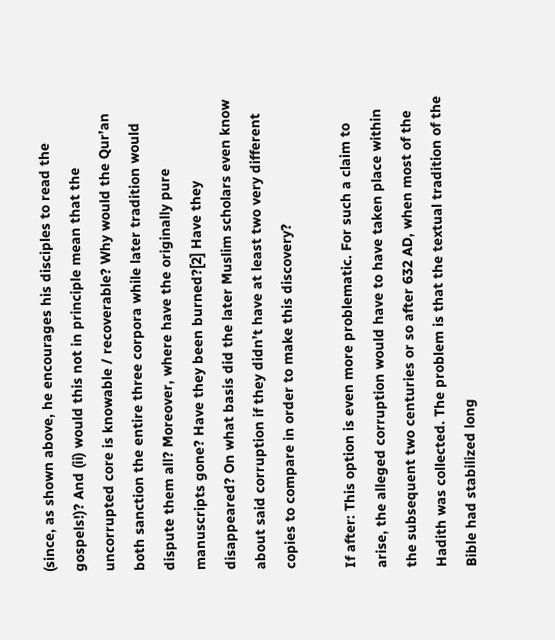(since, as shown above, he encourages his disciples to read the gospels!)? And (ii) would this not in principle mean that the uncorrupted core is knowable / recoverable? Why would the Qur’an both sanction the entire three corpora while later tradition would dispute them all? Moreover, where have the originally pure manuscripts gone? Have they been burned?[2] Have they disappeared? On what basis did the later Muslim scholars even know about said corruption if they didn’t have at least two very different copies to compare in order to make this discovery?

If after: This option is even more problematic. For such a claim to arise, the alleged corruption would have to have taken place within the subsequent two centuries or so after 632 AD, when most of the Hadith was collected. The problem is that the textual tradition of the Bible had stabilized long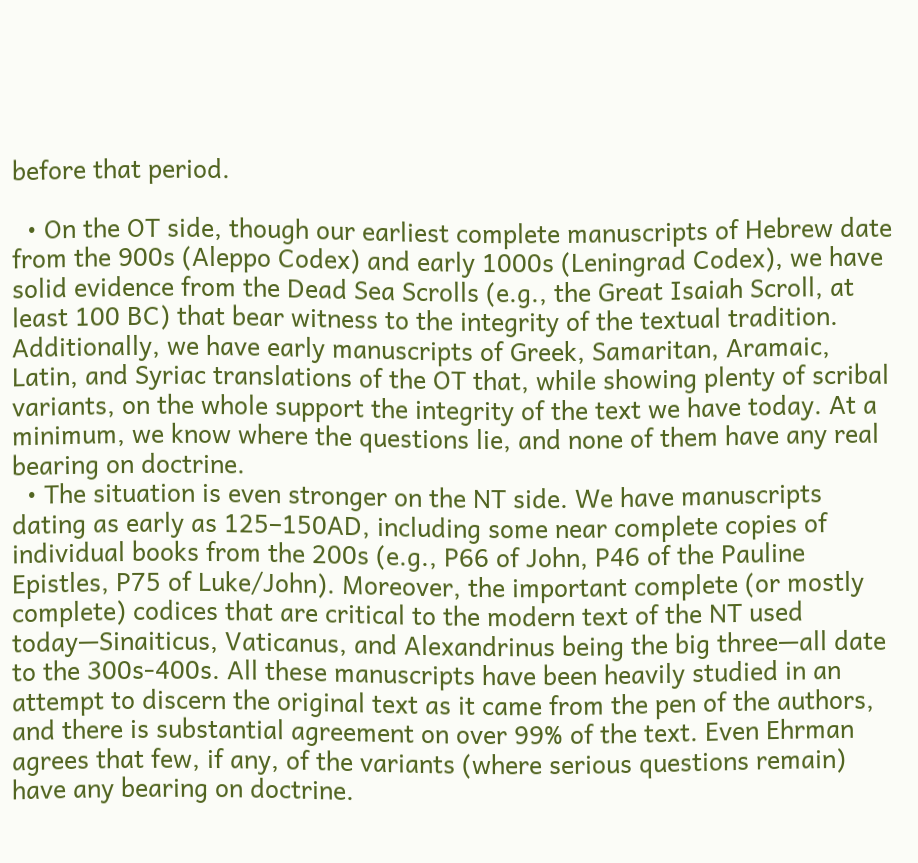before that period.

  • On the OT side, though our earliest complete manuscripts of Hebrew date from the 900s (Aleppo Codex) and early 1000s (Leningrad Codex), we have solid evidence from the Dead Sea Scrolls (e.g., the Great Isaiah Scroll, at least 100 BC) that bear witness to the integrity of the textual tradition. Additionally, we have early manuscripts of Greek, Samaritan, Aramaic, Latin, and Syriac translations of the OT that, while showing plenty of scribal variants, on the whole support the integrity of the text we have today. At a minimum, we know where the questions lie, and none of them have any real bearing on doctrine.
  • The situation is even stronger on the NT side. We have manuscripts dating as early as 125–150AD, including some near complete copies of individual books from the 200s (e.g., P66 of John, P46 of the Pauline Epistles, P75 of Luke/John). Moreover, the important complete (or mostly complete) codices that are critical to the modern text of the NT used today—Sinaiticus, Vaticanus, and Alexandrinus being the big three—all date to the 300s-400s. All these manuscripts have been heavily studied in an attempt to discern the original text as it came from the pen of the authors, and there is substantial agreement on over 99% of the text. Even Ehrman agrees that few, if any, of the variants (where serious questions remain) have any bearing on doctrine.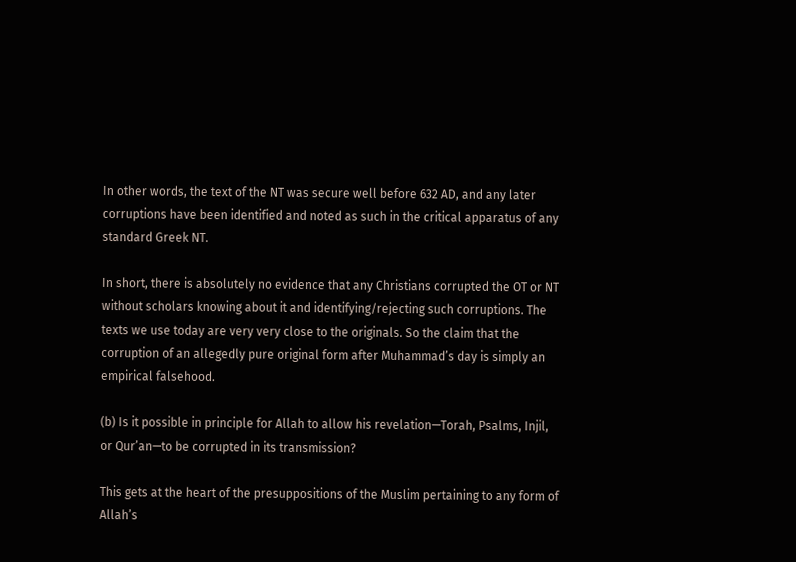In other words, the text of the NT was secure well before 632 AD, and any later corruptions have been identified and noted as such in the critical apparatus of any standard Greek NT.

In short, there is absolutely no evidence that any Christians corrupted the OT or NT without scholars knowing about it and identifying/rejecting such corruptions. The texts we use today are very very close to the originals. So the claim that the corruption of an allegedly pure original form after Muhammad’s day is simply an empirical falsehood.

(b) Is it possible in principle for Allah to allow his revelation—Torah, Psalms, Injil, or Qur’an—to be corrupted in its transmission?

This gets at the heart of the presuppositions of the Muslim pertaining to any form of Allah’s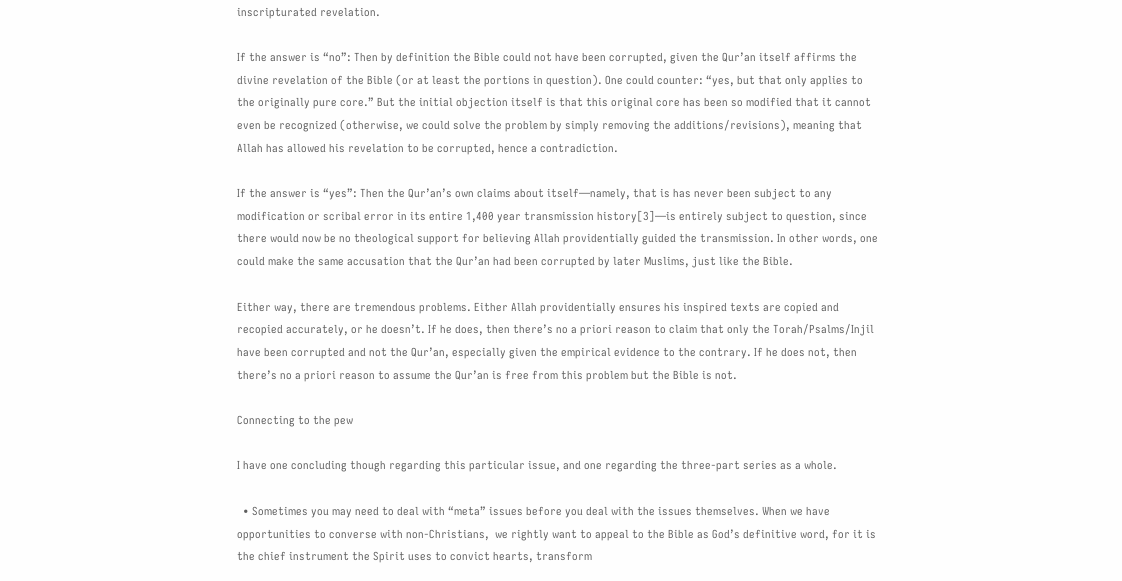inscripturated revelation.

If the answer is “no”: Then by definition the Bible could not have been corrupted, given the Qur’an itself affirms the divine revelation of the Bible (or at least the portions in question). One could counter: “yes, but that only applies to the originally pure core.” But the initial objection itself is that this original core has been so modified that it cannot even be recognized (otherwise, we could solve the problem by simply removing the additions/revisions), meaning that Allah has allowed his revelation to be corrupted, hence a contradiction.

If the answer is “yes”: Then the Qur’an’s own claims about itself—namely, that is has never been subject to any modification or scribal error in its entire 1,400 year transmission history[3]—is entirely subject to question, since there would now be no theological support for believing Allah providentially guided the transmission. In other words, one could make the same accusation that the Qur’an had been corrupted by later Muslims, just like the Bible.

Either way, there are tremendous problems. Either Allah providentially ensures his inspired texts are copied and recopied accurately, or he doesn’t. If he does, then there’s no a priori reason to claim that only the Torah/Psalms/Injil have been corrupted and not the Qur’an, especially given the empirical evidence to the contrary. If he does not, then there’s no a priori reason to assume the Qur’an is free from this problem but the Bible is not.

Connecting to the pew

I have one concluding though regarding this particular issue, and one regarding the three-part series as a whole.

  • Sometimes you may need to deal with “meta” issues before you deal with the issues themselves. When we have opportunities to converse with non-Christians,  we rightly want to appeal to the Bible as God’s definitive word, for it is the chief instrument the Spirit uses to convict hearts, transform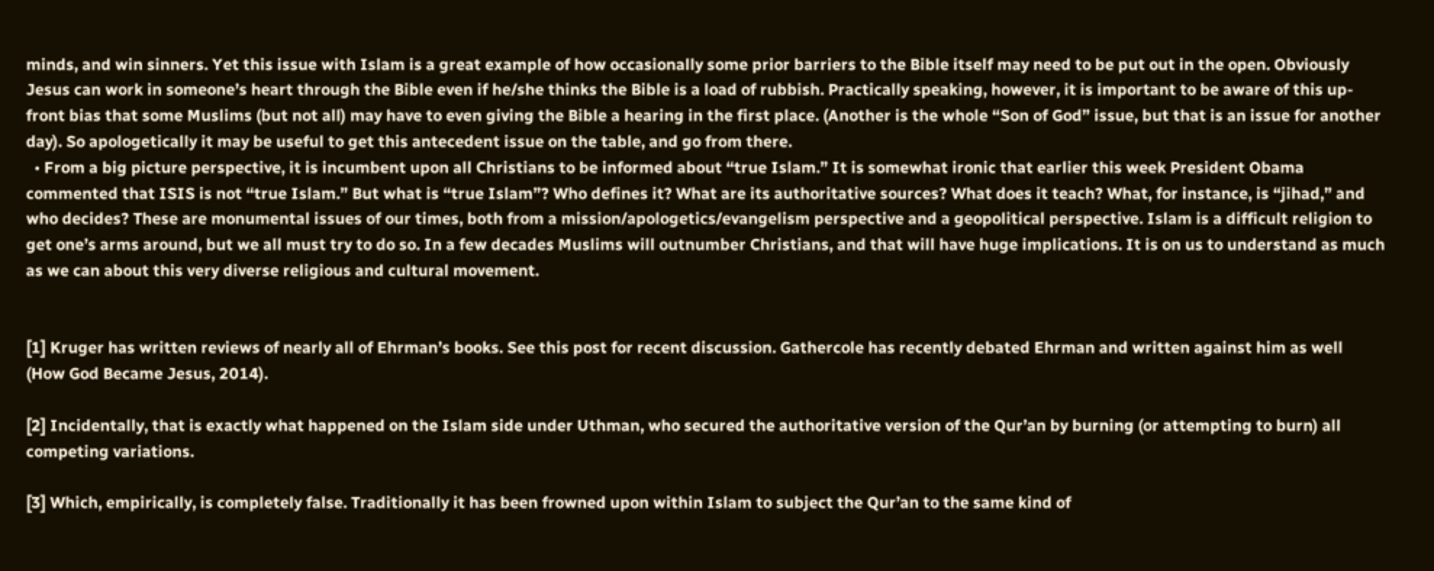minds, and win sinners. Yet this issue with Islam is a great example of how occasionally some prior barriers to the Bible itself may need to be put out in the open. Obviously Jesus can work in someone’s heart through the Bible even if he/she thinks the Bible is a load of rubbish. Practically speaking, however, it is important to be aware of this up-front bias that some Muslims (but not all) may have to even giving the Bible a hearing in the first place. (Another is the whole “Son of God” issue, but that is an issue for another day). So apologetically it may be useful to get this antecedent issue on the table, and go from there.
  • From a big picture perspective, it is incumbent upon all Christians to be informed about “true Islam.” It is somewhat ironic that earlier this week President Obama commented that ISIS is not “true Islam.” But what is “true Islam”? Who defines it? What are its authoritative sources? What does it teach? What, for instance, is “jihad,” and who decides? These are monumental issues of our times, both from a mission/apologetics/evangelism perspective and a geopolitical perspective. Islam is a difficult religion to get one’s arms around, but we all must try to do so. In a few decades Muslims will outnumber Christians, and that will have huge implications. It is on us to understand as much as we can about this very diverse religious and cultural movement.


[1] Kruger has written reviews of nearly all of Ehrman’s books. See this post for recent discussion. Gathercole has recently debated Ehrman and written against him as well (How God Became Jesus, 2014).

[2] Incidentally, that is exactly what happened on the Islam side under Uthman, who secured the authoritative version of the Qur’an by burning (or attempting to burn) all competing variations.

[3] Which, empirically, is completely false. Traditionally it has been frowned upon within Islam to subject the Qur’an to the same kind of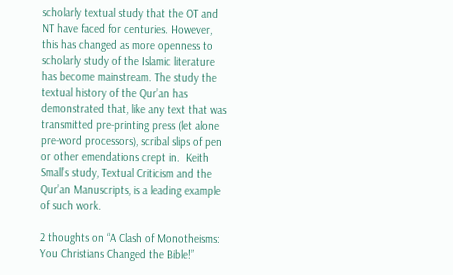scholarly textual study that the OT and NT have faced for centuries. However, this has changed as more openness to scholarly study of the Islamic literature has become mainstream. The study the textual history of the Qur’an has demonstrated that, like any text that was transmitted pre-printing press (let alone pre-word processors), scribal slips of pen or other emendations crept in.  Keith Small’s study, Textual Criticism and the Qur’an Manuscripts, is a leading example of such work.

2 thoughts on “A Clash of Monotheisms: You Christians Changed the Bible!”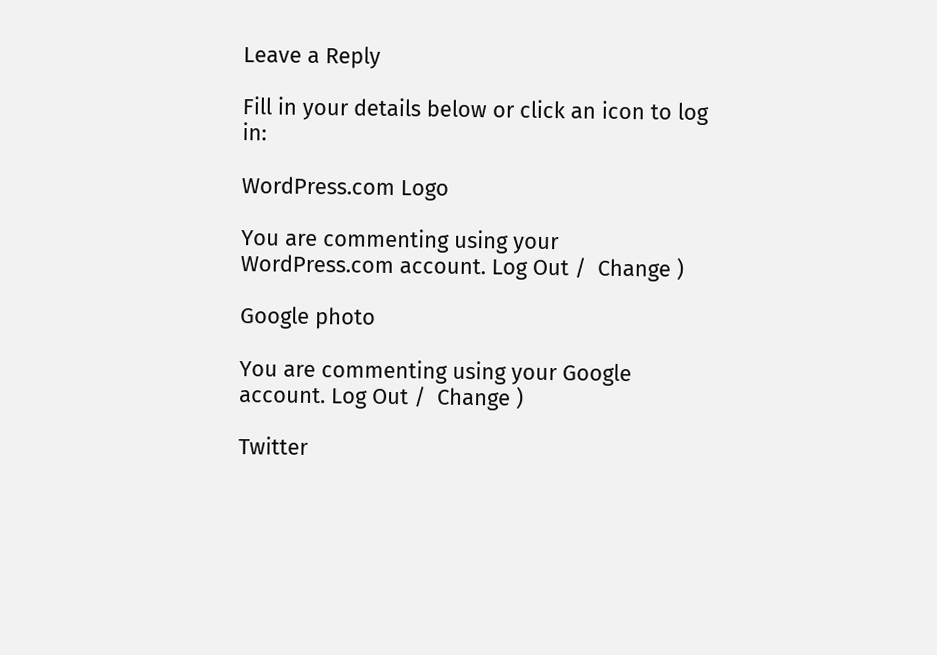Leave a Reply

Fill in your details below or click an icon to log in:

WordPress.com Logo

You are commenting using your WordPress.com account. Log Out /  Change )

Google photo

You are commenting using your Google account. Log Out /  Change )

Twitter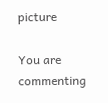picture

You are commenting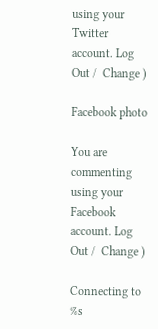using your Twitter account. Log Out /  Change )

Facebook photo

You are commenting using your Facebook account. Log Out /  Change )

Connecting to %s